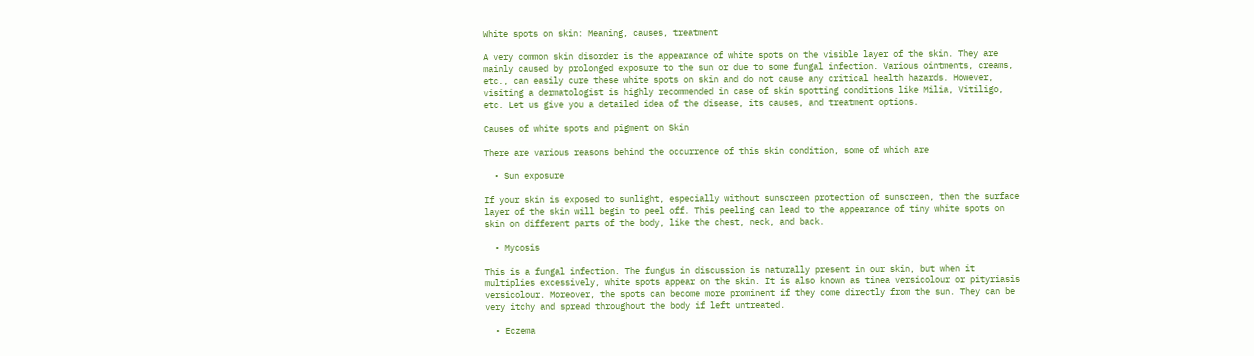White spots on skin: Meaning, causes, treatment

A very common skin disorder is the appearance of white spots on the visible layer of the skin. They are mainly caused by prolonged exposure to the sun or due to some fungal infection. Various ointments, creams, etc., can easily cure these white spots on skin and do not cause any critical health hazards. However, visiting a dermatologist is highly recommended in case of skin spotting conditions like Milia, Vitiligo, etc. Let us give you a detailed idea of the disease, its causes, and treatment options.

Causes of white spots and pigment on Skin

There are various reasons behind the occurrence of this skin condition, some of which are

  • Sun exposure

If your skin is exposed to sunlight, especially without sunscreen protection of sunscreen, then the surface layer of the skin will begin to peel off. This peeling can lead to the appearance of tiny white spots on skin on different parts of the body, like the chest, neck, and back.

  • Mycosis

This is a fungal infection. The fungus in discussion is naturally present in our skin, but when it multiplies excessively, white spots appear on the skin. It is also known as tinea versicolour or pityriasis versicolour. Moreover, the spots can become more prominent if they come directly from the sun. They can be very itchy and spread throughout the body if left untreated.

  • Eczema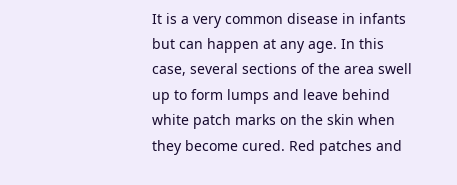It is a very common disease in infants but can happen at any age. In this case, several sections of the area swell up to form lumps and leave behind white patch marks on the skin when they become cured. Red patches and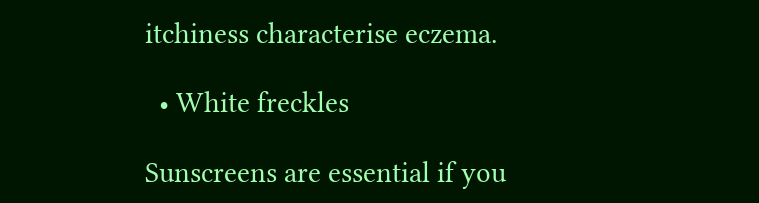itchiness characterise eczema.

  • White freckles

Sunscreens are essential if you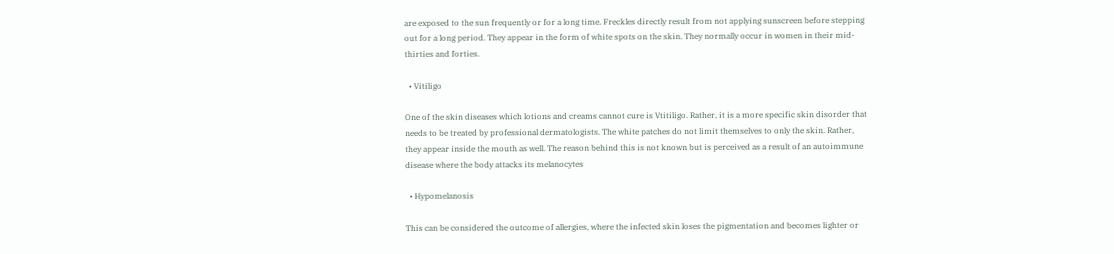are exposed to the sun frequently or for a long time. Freckles directly result from not applying sunscreen before stepping out for a long period. They appear in the form of white spots on the skin. They normally occur in women in their mid-thirties and forties.

  • Vitiligo

One of the skin diseases which lotions and creams cannot cure is Vtitiligo. Rather, it is a more specific skin disorder that needs to be treated by professional dermatologists. The white patches do not limit themselves to only the skin. Rather, they appear inside the mouth as well. The reason behind this is not known but is perceived as a result of an autoimmune disease where the body attacks its melanocytes

  • Hypomelanosis

This can be considered the outcome of allergies, where the infected skin loses the pigmentation and becomes lighter or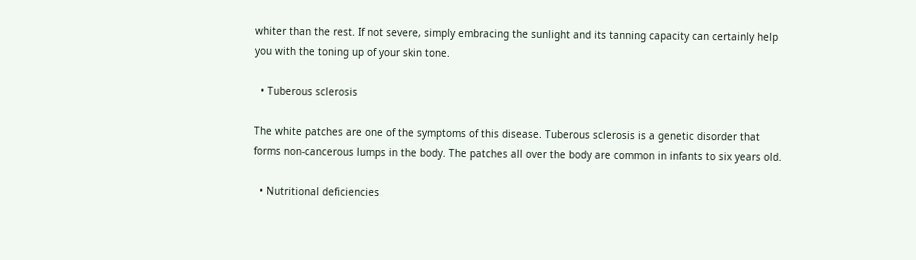whiter than the rest. If not severe, simply embracing the sunlight and its tanning capacity can certainly help you with the toning up of your skin tone.

  • Tuberous sclerosis

The white patches are one of the symptoms of this disease. Tuberous sclerosis is a genetic disorder that forms non-cancerous lumps in the body. The patches all over the body are common in infants to six years old.

  • Nutritional deficiencies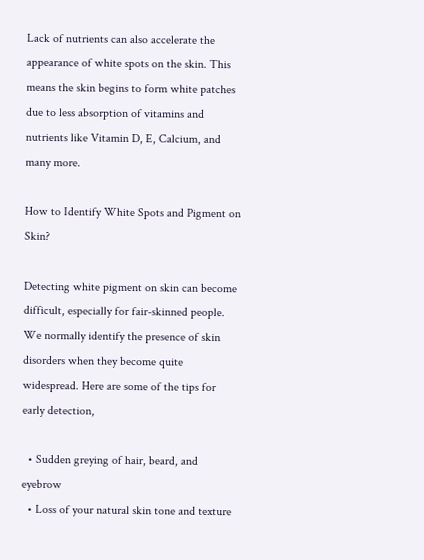Lack of nutrients can also accelerate the appearance of white spots on the skin. This means the skin begins to form white patches due to less absorption of vitamins and nutrients like Vitamin D, E, Calcium, and many more.

How to Identify White Spots and Pigment on Skin?

Detecting white pigment on skin can become difficult, especially for fair-skinned people. We normally identify the presence of skin disorders when they become quite widespread. Here are some of the tips for early detection,

  • Sudden greying of hair, beard, and eyebrow
  • Loss of your natural skin tone and texture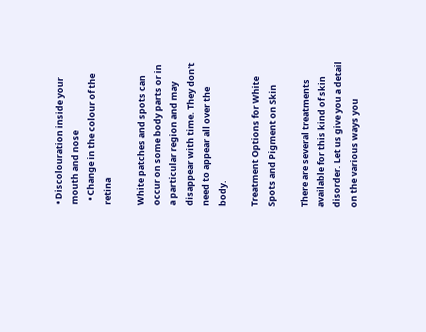• Discolouration inside your mouth and nose
  • Change in the colour of the retina

White patches and spots can occur on some body parts or in a particular region and may disappear with time. They don't need to appear all over the body.

Treatment Options for White Spots and Pigment on Skin

There are several treatments available for this kind of skin disorder. Let us give you a detail on the various ways you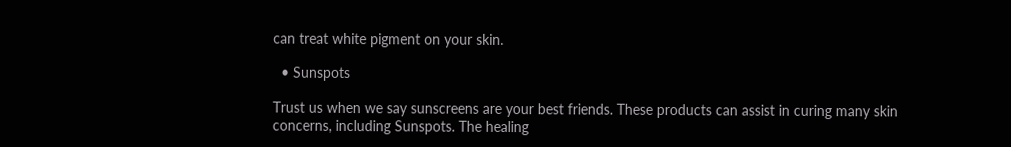can treat white pigment on your skin.

  • Sunspots

Trust us when we say sunscreens are your best friends. These products can assist in curing many skin concerns, including Sunspots. The healing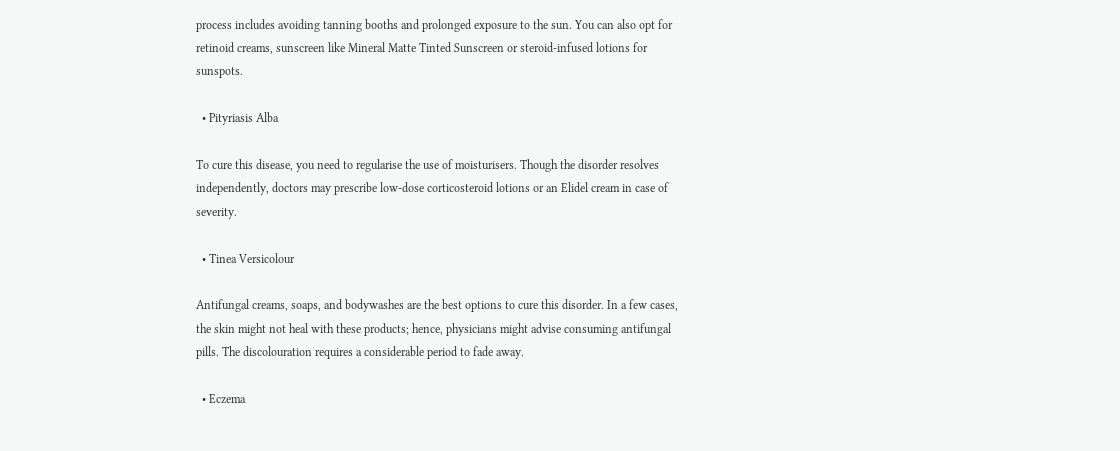process includes avoiding tanning booths and prolonged exposure to the sun. You can also opt for retinoid creams, sunscreen like Mineral Matte Tinted Sunscreen or steroid-infused lotions for sunspots.

  • Pityriasis Alba

To cure this disease, you need to regularise the use of moisturisers. Though the disorder resolves independently, doctors may prescribe low-dose corticosteroid lotions or an Elidel cream in case of severity.

  • Tinea Versicolour

Antifungal creams, soaps, and bodywashes are the best options to cure this disorder. In a few cases, the skin might not heal with these products; hence, physicians might advise consuming antifungal pills. The discolouration requires a considerable period to fade away.

  • Eczema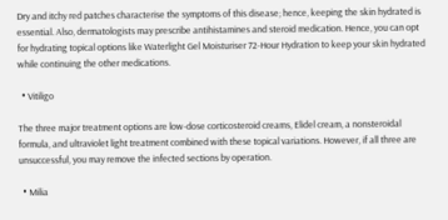Dry and itchy red patches characterise the symptoms of this disease; hence, keeping the skin hydrated is essential. Also, dermatologists may prescribe antihistamines and steroid medication. Hence, you can opt for hydrating topical options like Waterlight Gel Moisturiser 72-Hour Hydration to keep your skin hydrated while continuing the other medications.

  • Vitiligo

The three major treatment options are low-dose corticosteroid creams, Elidel cream, a nonsteroidal formula, and ultraviolet light treatment combined with these topical variations. However, if all three are unsuccessful, you may remove the infected sections by operation.

  • Milia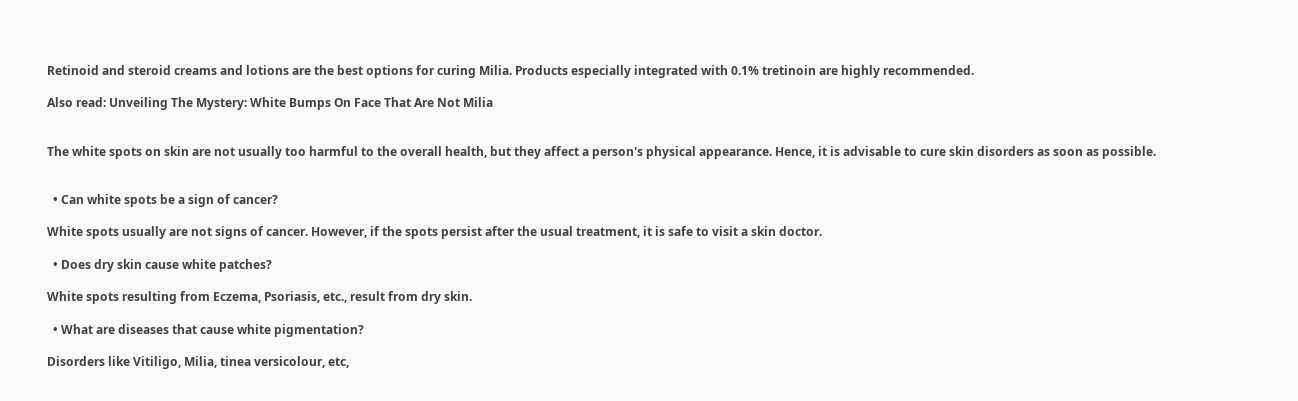Retinoid and steroid creams and lotions are the best options for curing Milia. Products especially integrated with 0.1% tretinoin are highly recommended.

Also read: Unveiling The Mystery: White Bumps On Face That Are Not Milia


The white spots on skin are not usually too harmful to the overall health, but they affect a person's physical appearance. Hence, it is advisable to cure skin disorders as soon as possible.


  • Can white spots be a sign of cancer?

White spots usually are not signs of cancer. However, if the spots persist after the usual treatment, it is safe to visit a skin doctor.

  • Does dry skin cause white patches?

White spots resulting from Eczema, Psoriasis, etc., result from dry skin.

  • What are diseases that cause white pigmentation?

Disorders like Vitiligo, Milia, tinea versicolour, etc,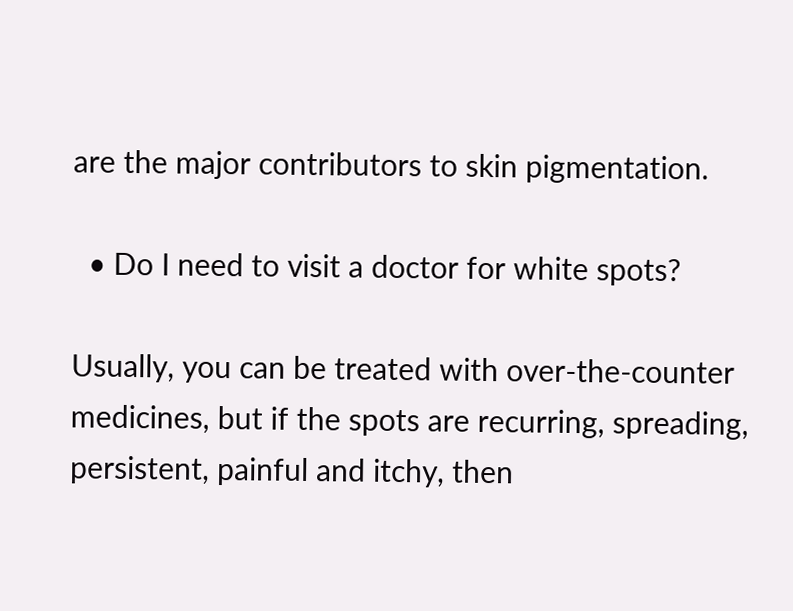are the major contributors to skin pigmentation.

  • Do I need to visit a doctor for white spots?

Usually, you can be treated with over-the-counter medicines, but if the spots are recurring, spreading, persistent, painful and itchy, then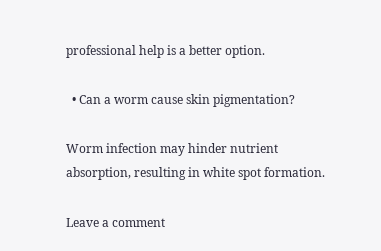professional help is a better option.

  • Can a worm cause skin pigmentation?

Worm infection may hinder nutrient absorption, resulting in white spot formation.

Leave a comment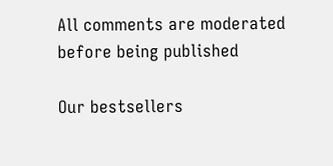All comments are moderated before being published

Our bestsellers